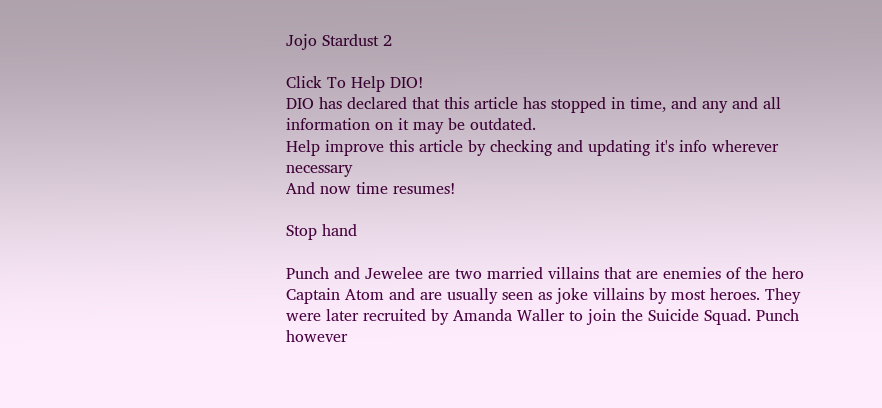Jojo Stardust 2

Click To Help DIO!
DIO has declared that this article has stopped in time, and any and all information on it may be outdated.
Help improve this article by checking and updating it's info wherever necessary
And now time resumes!

Stop hand

Punch and Jewelee are two married villains that are enemies of the hero Captain Atom and are usually seen as joke villains by most heroes. They were later recruited by Amanda Waller to join the Suicide Squad. Punch however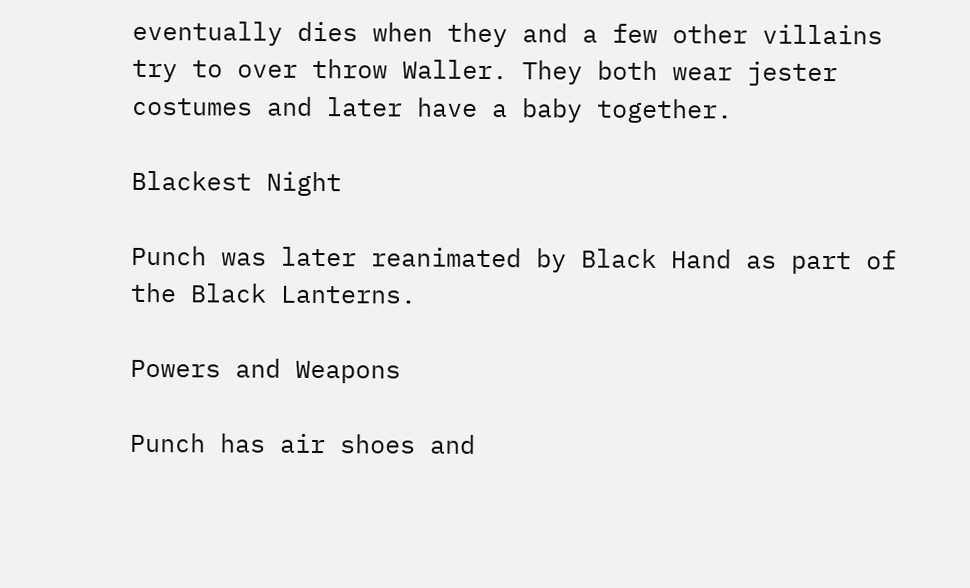eventually dies when they and a few other villains try to over throw Waller. They both wear jester costumes and later have a baby together.

Blackest Night

Punch was later reanimated by Black Hand as part of the Black Lanterns.

Powers and Weapons

Punch has air shoes and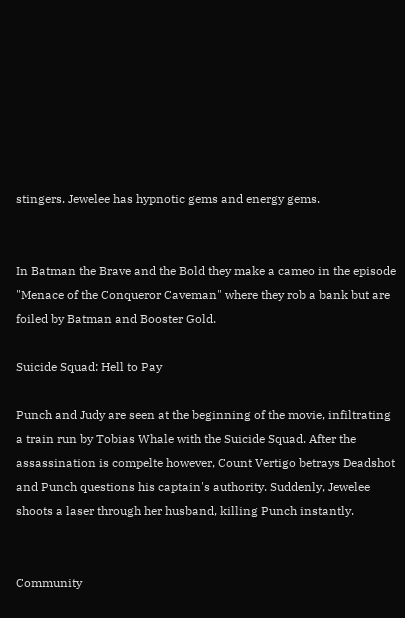stingers. Jewelee has hypnotic gems and energy gems.


In Batman the Brave and the Bold they make a cameo in the episode "Menace of the Conqueror Caveman" where they rob a bank but are foiled by Batman and Booster Gold.

Suicide Squad: Hell to Pay

Punch and Judy are seen at the beginning of the movie, infiltrating a train run by Tobias Whale with the Suicide Squad. After the assassination is compelte however, Count Vertigo betrays Deadshot and Punch questions his captain's authority. Suddenly, Jewelee shoots a laser through her husband, killing Punch instantly.


Community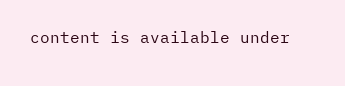content is available under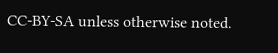CC-BY-SA unless otherwise noted.